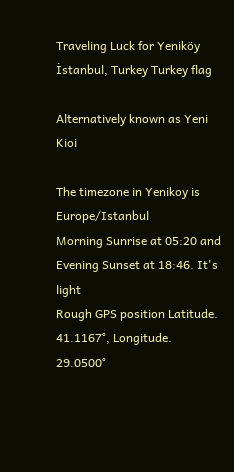Traveling Luck for Yeniköy İstanbul, Turkey Turkey flag

Alternatively known as Yeni Kioi

The timezone in Yenikoy is Europe/Istanbul
Morning Sunrise at 05:20 and Evening Sunset at 18:46. It's light
Rough GPS position Latitude. 41.1167°, Longitude. 29.0500°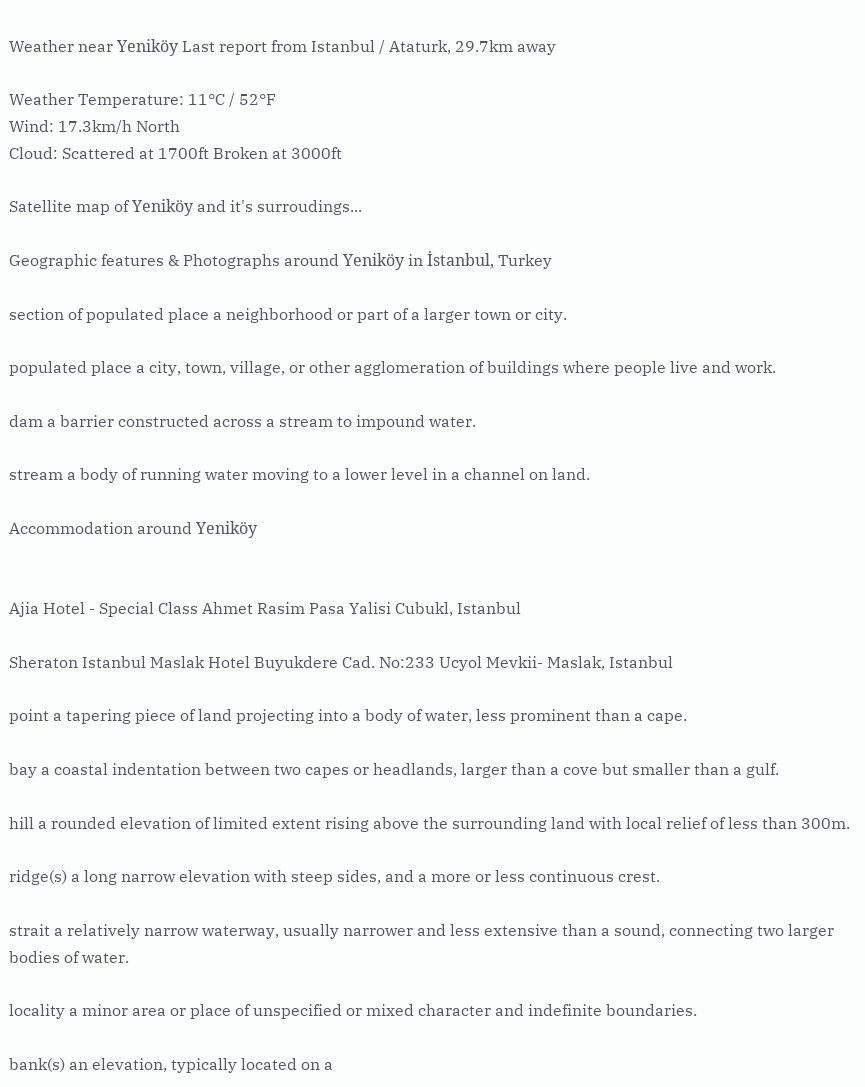Weather near Yeniköy Last report from Istanbul / Ataturk, 29.7km away

Weather Temperature: 11°C / 52°F
Wind: 17.3km/h North
Cloud: Scattered at 1700ft Broken at 3000ft

Satellite map of Yeniköy and it's surroudings...

Geographic features & Photographs around Yeniköy in İstanbul, Turkey

section of populated place a neighborhood or part of a larger town or city.

populated place a city, town, village, or other agglomeration of buildings where people live and work.

dam a barrier constructed across a stream to impound water.

stream a body of running water moving to a lower level in a channel on land.

Accommodation around Yeniköy


Ajia Hotel - Special Class Ahmet Rasim Pasa Yalisi Cubukl, Istanbul

Sheraton Istanbul Maslak Hotel Buyukdere Cad. No:233 Ucyol Mevkii- Maslak, Istanbul

point a tapering piece of land projecting into a body of water, less prominent than a cape.

bay a coastal indentation between two capes or headlands, larger than a cove but smaller than a gulf.

hill a rounded elevation of limited extent rising above the surrounding land with local relief of less than 300m.

ridge(s) a long narrow elevation with steep sides, and a more or less continuous crest.

strait a relatively narrow waterway, usually narrower and less extensive than a sound, connecting two larger bodies of water.

locality a minor area or place of unspecified or mixed character and indefinite boundaries.

bank(s) an elevation, typically located on a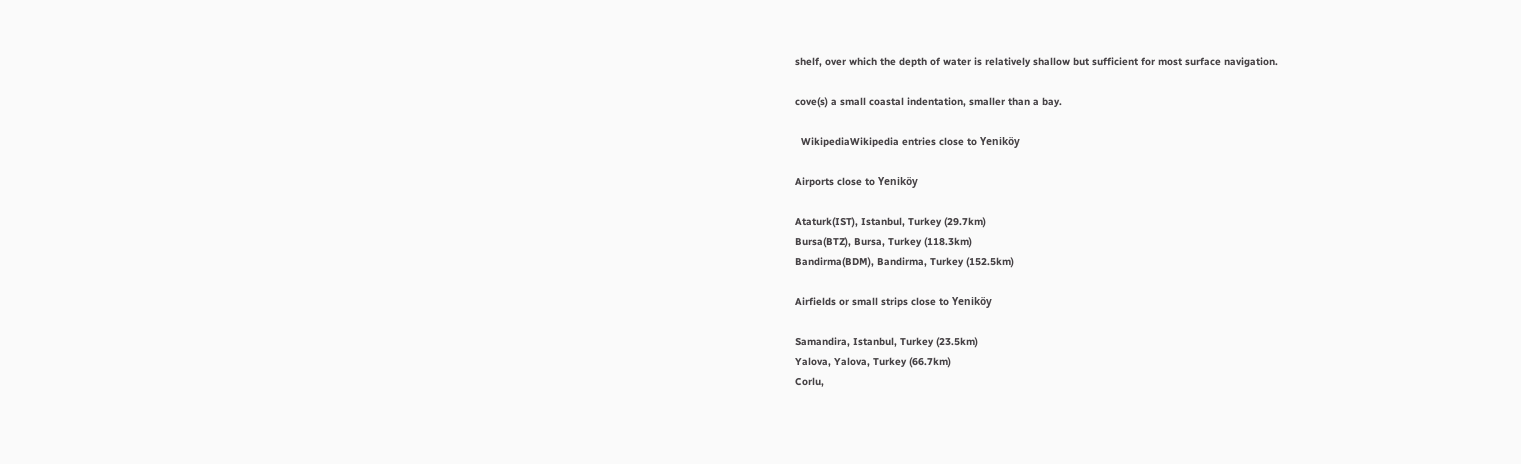shelf, over which the depth of water is relatively shallow but sufficient for most surface navigation.

cove(s) a small coastal indentation, smaller than a bay.

  WikipediaWikipedia entries close to Yeniköy

Airports close to Yeniköy

Ataturk(IST), Istanbul, Turkey (29.7km)
Bursa(BTZ), Bursa, Turkey (118.3km)
Bandirma(BDM), Bandirma, Turkey (152.5km)

Airfields or small strips close to Yeniköy

Samandira, Istanbul, Turkey (23.5km)
Yalova, Yalova, Turkey (66.7km)
Corlu,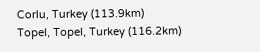Corlu, Turkey (113.9km)
Topel, Topel, Turkey (116.2km)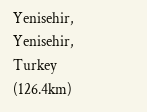Yenisehir, Yenisehir, Turkey (126.4km)